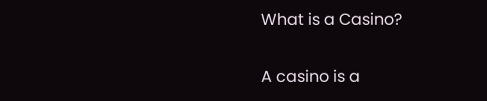What is a Casino?

A casino is a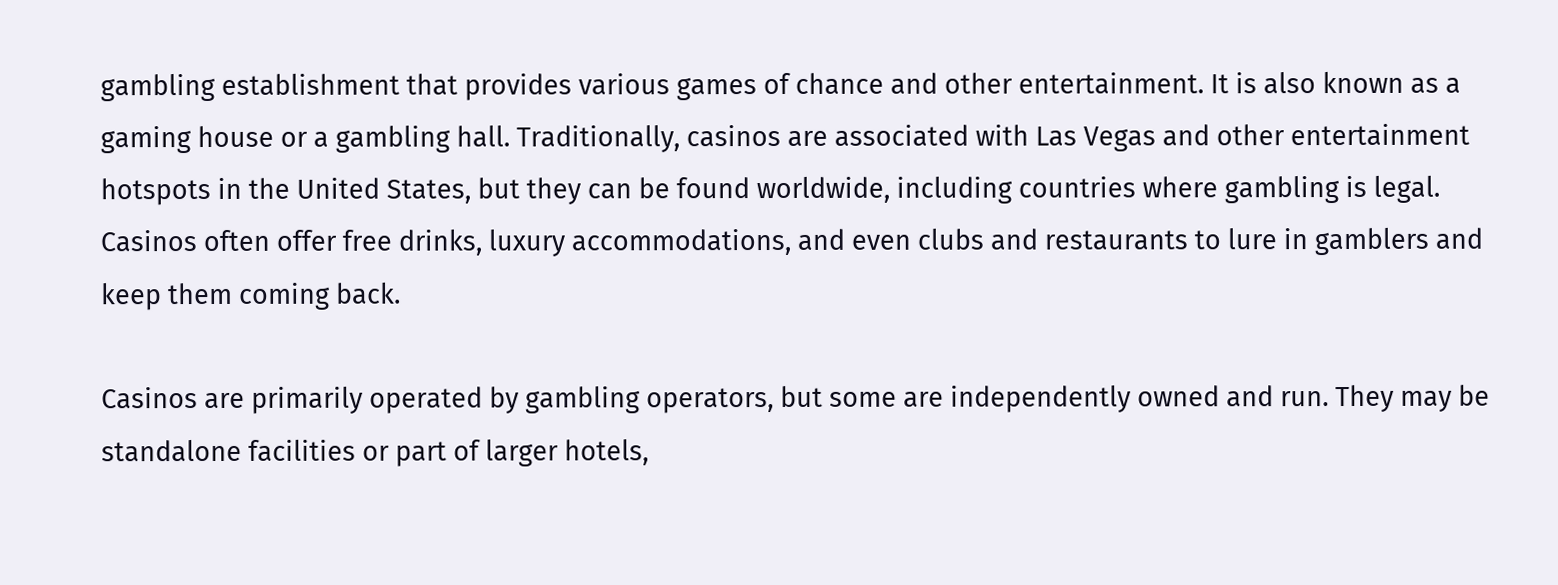gambling establishment that provides various games of chance and other entertainment. It is also known as a gaming house or a gambling hall. Traditionally, casinos are associated with Las Vegas and other entertainment hotspots in the United States, but they can be found worldwide, including countries where gambling is legal. Casinos often offer free drinks, luxury accommodations, and even clubs and restaurants to lure in gamblers and keep them coming back.

Casinos are primarily operated by gambling operators, but some are independently owned and run. They may be standalone facilities or part of larger hotels,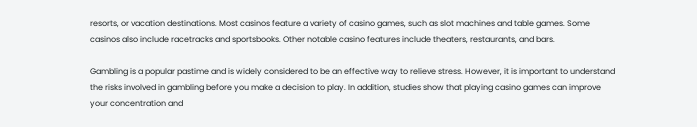resorts, or vacation destinations. Most casinos feature a variety of casino games, such as slot machines and table games. Some casinos also include racetracks and sportsbooks. Other notable casino features include theaters, restaurants, and bars.

Gambling is a popular pastime and is widely considered to be an effective way to relieve stress. However, it is important to understand the risks involved in gambling before you make a decision to play. In addition, studies show that playing casino games can improve your concentration and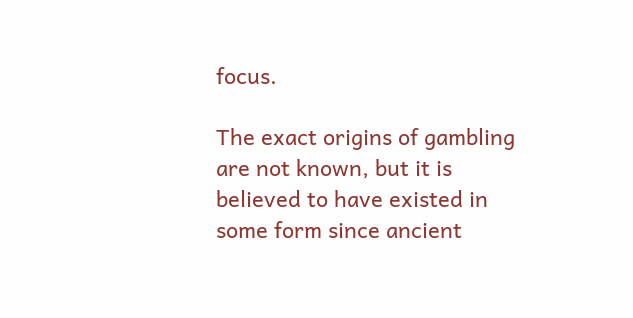focus.

The exact origins of gambling are not known, but it is believed to have existed in some form since ancient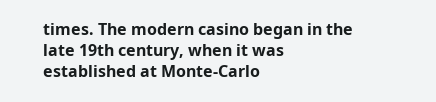times. The modern casino began in the late 19th century, when it was established at Monte-Carlo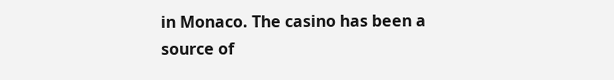in Monaco. The casino has been a source of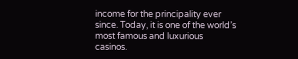income for the principality ever since. Today, it is one of the world’s most famous and luxurious casinos.